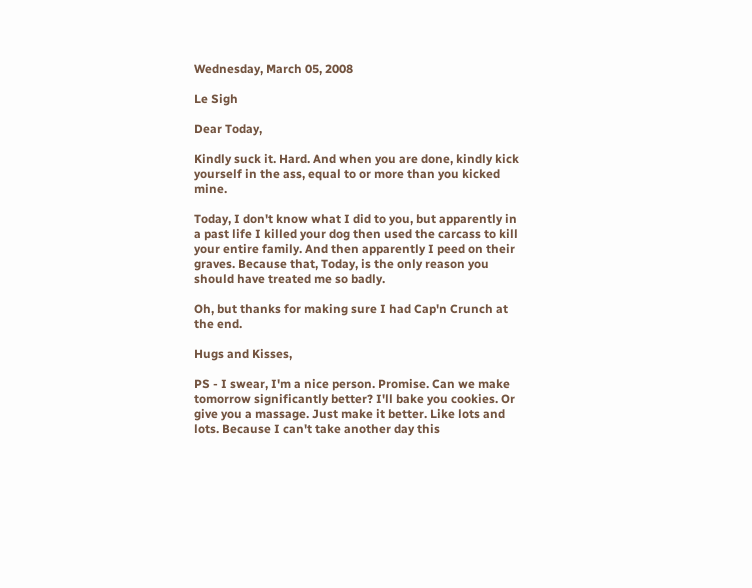Wednesday, March 05, 2008

Le Sigh

Dear Today,

Kindly suck it. Hard. And when you are done, kindly kick yourself in the ass, equal to or more than you kicked mine.

Today, I don't know what I did to you, but apparently in a past life I killed your dog then used the carcass to kill your entire family. And then apparently I peed on their graves. Because that, Today, is the only reason you should have treated me so badly.

Oh, but thanks for making sure I had Cap'n Crunch at the end.

Hugs and Kisses,

PS - I swear, I'm a nice person. Promise. Can we make tomorrow significantly better? I'll bake you cookies. Or give you a massage. Just make it better. Like lots and lots. Because I can't take another day this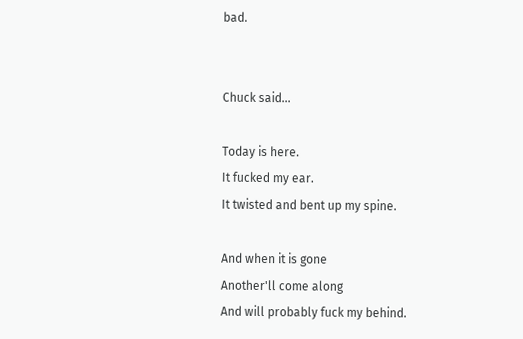bad.


Chuck said...

Today is here.
It fucked my ear.
It twisted and bent up my spine.

And when it is gone
Another'll come along
And will probably fuck my behind.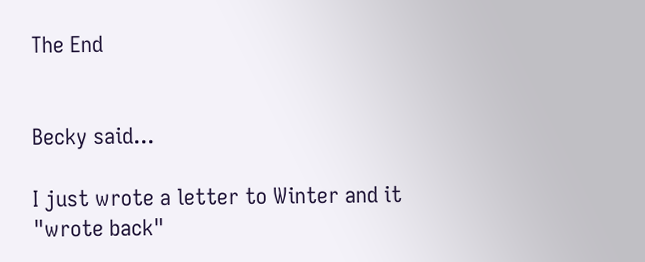The End


Becky said...

I just wrote a letter to Winter and it "wrote back"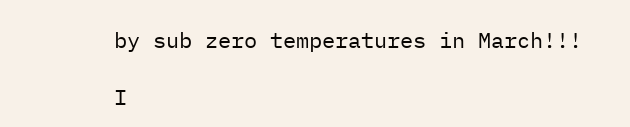by sub zero temperatures in March!!!

I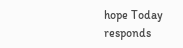hope Today responds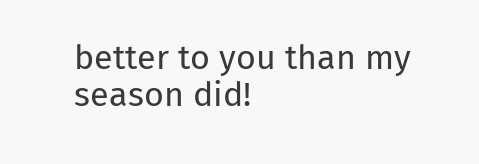better to you than my season did!